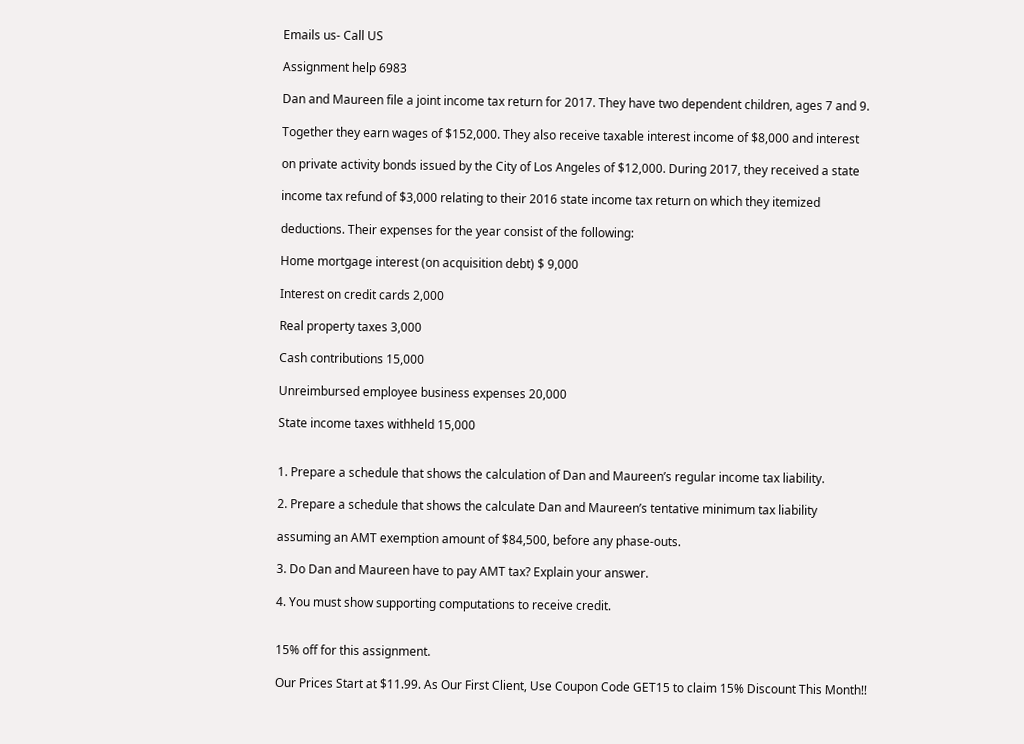Emails us- Call US

Assignment help 6983

Dan and Maureen file a joint income tax return for 2017. They have two dependent children, ages 7 and 9.

Together they earn wages of $152,000. They also receive taxable interest income of $8,000 and interest

on private activity bonds issued by the City of Los Angeles of $12,000. During 2017, they received a state

income tax refund of $3,000 relating to their 2016 state income tax return on which they itemized

deductions. Their expenses for the year consist of the following:

Home mortgage interest (on acquisition debt) $ 9,000

Interest on credit cards 2,000

Real property taxes 3,000

Cash contributions 15,000

Unreimbursed employee business expenses 20,000

State income taxes withheld 15,000


1. Prepare a schedule that shows the calculation of Dan and Maureen’s regular income tax liability.

2. Prepare a schedule that shows the calculate Dan and Maureen’s tentative minimum tax liability

assuming an AMT exemption amount of $84,500, before any phase-outs.

3. Do Dan and Maureen have to pay AMT tax? Explain your answer.

4. You must show supporting computations to receive credit.


15% off for this assignment.

Our Prices Start at $11.99. As Our First Client, Use Coupon Code GET15 to claim 15% Discount This Month!!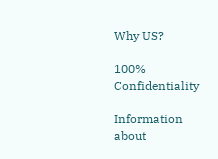Why US?

100% Confidentiality

Information about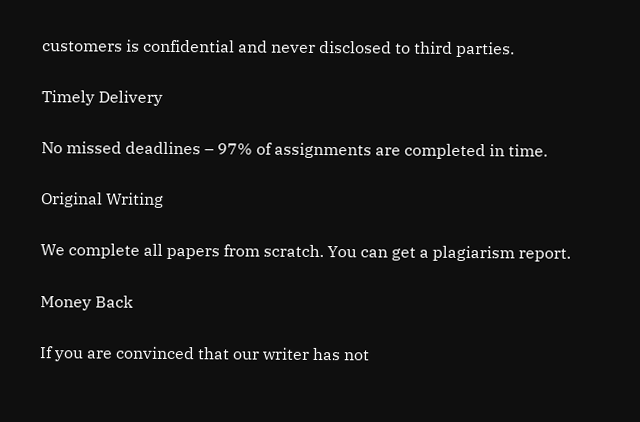customers is confidential and never disclosed to third parties.

Timely Delivery

No missed deadlines – 97% of assignments are completed in time.

Original Writing

We complete all papers from scratch. You can get a plagiarism report.

Money Back

If you are convinced that our writer has not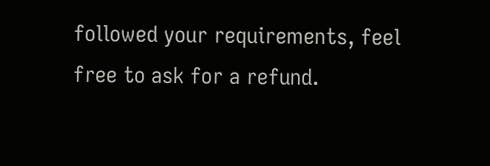followed your requirements, feel free to ask for a refund.